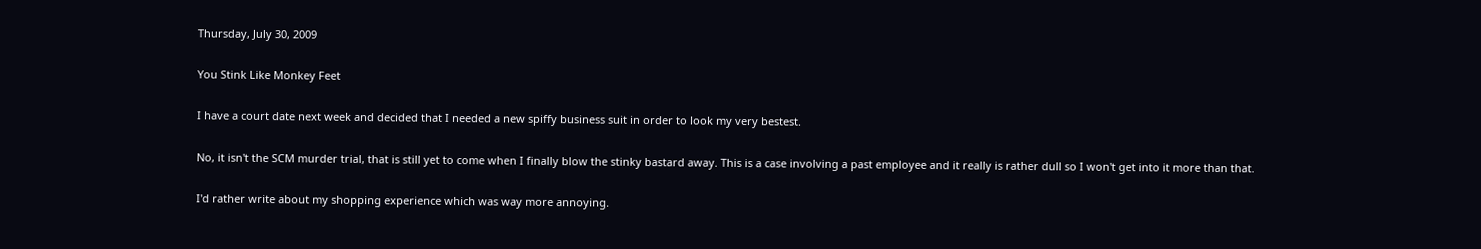Thursday, July 30, 2009

You Stink Like Monkey Feet

I have a court date next week and decided that I needed a new spiffy business suit in order to look my very bestest.

No, it isn't the SCM murder trial, that is still yet to come when I finally blow the stinky bastard away. This is a case involving a past employee and it really is rather dull so I won't get into it more than that.

I'd rather write about my shopping experience which was way more annoying.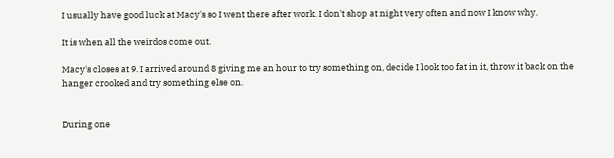I usually have good luck at Macy's so I went there after work. I don't shop at night very often and now I know why.

It is when all the weirdos come out.

Macy's closes at 9. I arrived around 8 giving me an hour to try something on, decide I look too fat in it, throw it back on the hanger crooked and try something else on.


During one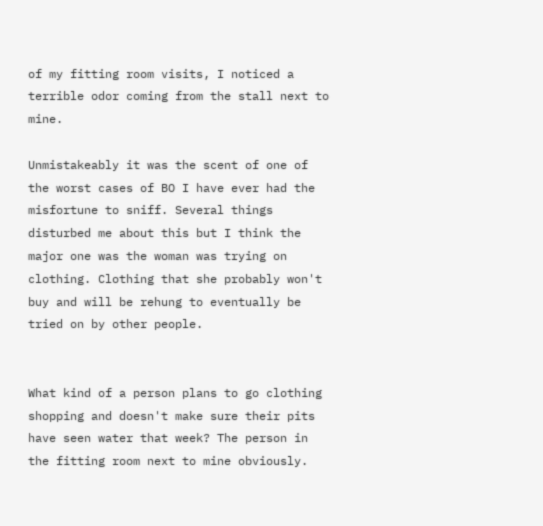of my fitting room visits, I noticed a terrible odor coming from the stall next to mine.

Unmistakeably it was the scent of one of the worst cases of BO I have ever had the misfortune to sniff. Several things disturbed me about this but I think the major one was the woman was trying on clothing. Clothing that she probably won't buy and will be rehung to eventually be tried on by other people.


What kind of a person plans to go clothing shopping and doesn't make sure their pits have seen water that week? The person in the fitting room next to mine obviously.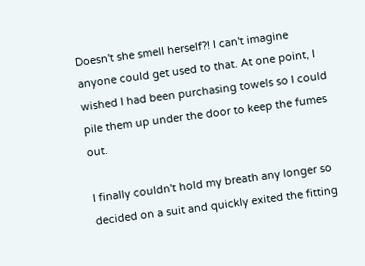Doesn't she smell herself?! I can't imagine anyone could get used to that. At one point, I wished I had been purchasing towels so I could pile them up under the door to keep the fumes out.

I finally couldn't hold my breath any longer so decided on a suit and quickly exited the fitting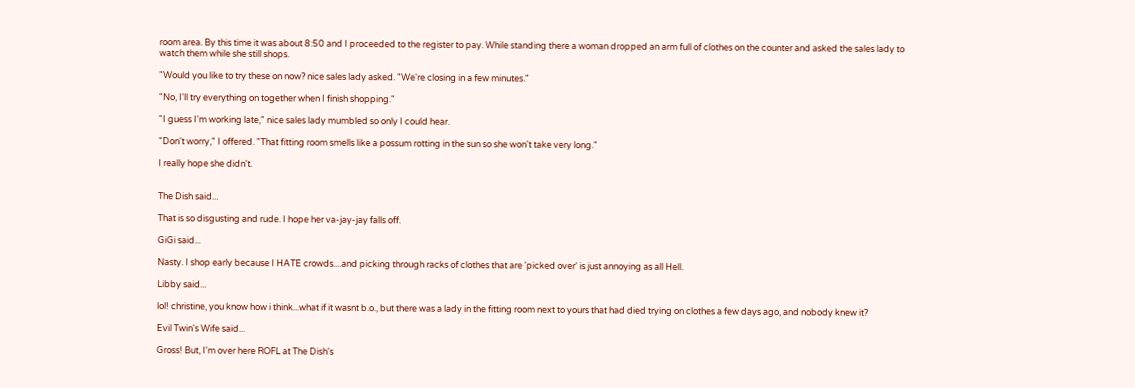room area. By this time it was about 8:50 and I proceeded to the register to pay. While standing there a woman dropped an arm full of clothes on the counter and asked the sales lady to watch them while she still shops.

"Would you like to try these on now? nice sales lady asked. "We're closing in a few minutes."

"No, I'll try everything on together when I finish shopping."

"I guess I'm working late," nice sales lady mumbled so only I could hear.

"Don't worry," I offered. "That fitting room smells like a possum rotting in the sun so she won't take very long."

I really hope she didn't.


The Dish said...

That is so disgusting and rude. I hope her va-jay-jay falls off.

GiGi said...

Nasty. I shop early because I HATE crowds....and picking through racks of clothes that are 'picked over' is just annoying as all Hell.

Libby said...

lol! christine, you know how i think...what if it wasnt b.o., but there was a lady in the fitting room next to yours that had died trying on clothes a few days ago, and nobody knew it?

Evil Twin's Wife said...

Gross! But, I'm over here ROFL at The Dish's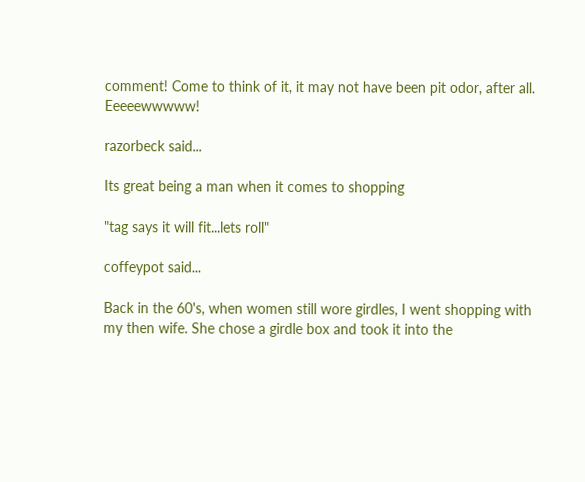comment! Come to think of it, it may not have been pit odor, after all. Eeeeewwwww!

razorbeck said...

Its great being a man when it comes to shopping

"tag says it will fit...lets roll"

coffeypot said...

Back in the 60's, when women still wore girdles, I went shopping with my then wife. She chose a girdle box and took it into the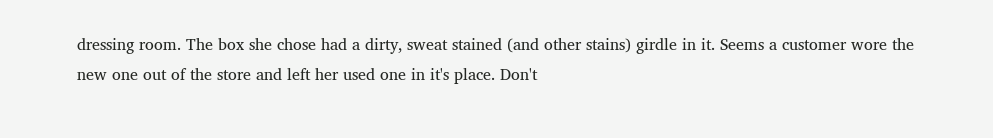dressing room. The box she chose had a dirty, sweat stained (and other stains) girdle in it. Seems a customer wore the new one out of the store and left her used one in it's place. Don't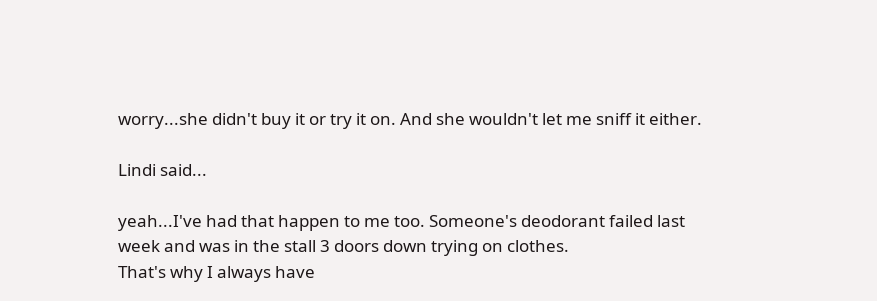worry...she didn't buy it or try it on. And she wouldn't let me sniff it either.

Lindi said...

yeah...I've had that happen to me too. Someone's deodorant failed last week and was in the stall 3 doors down trying on clothes.
That's why I always have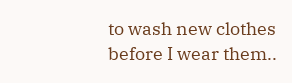to wash new clothes before I wear them..